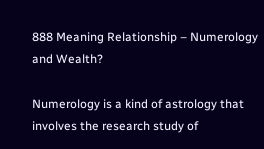888 Meaning Relationship – Numerology and Wealth?

Numerology is a kind of astrology that involves the research study of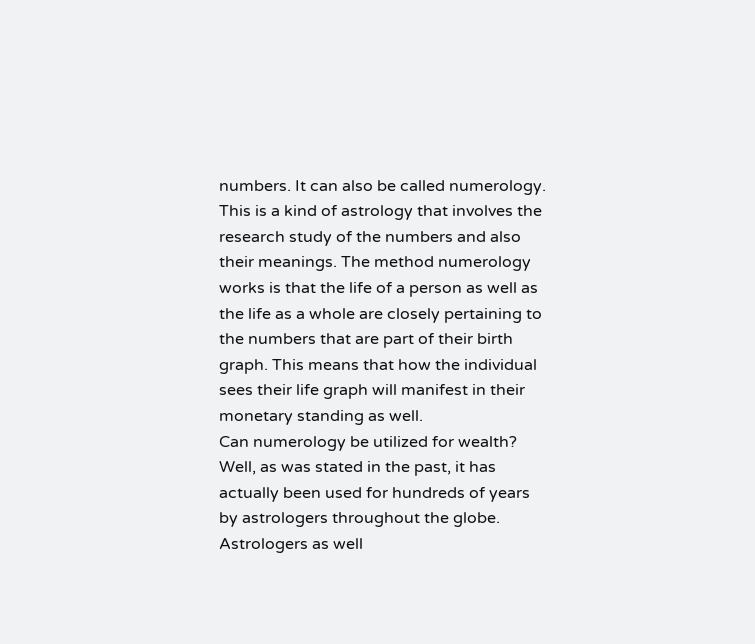numbers. It can also be called numerology. This is a kind of astrology that involves the research study of the numbers and also their meanings. The method numerology works is that the life of a person as well as the life as a whole are closely pertaining to the numbers that are part of their birth graph. This means that how the individual sees their life graph will manifest in their monetary standing as well.
Can numerology be utilized for wealth? Well, as was stated in the past, it has actually been used for hundreds of years by astrologers throughout the globe. Astrologers as well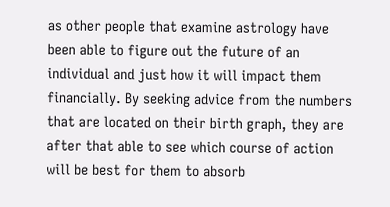as other people that examine astrology have been able to figure out the future of an individual and just how it will impact them financially. By seeking advice from the numbers that are located on their birth graph, they are after that able to see which course of action will be best for them to absorb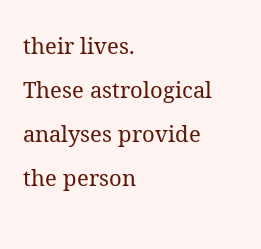their lives.
These astrological analyses provide the person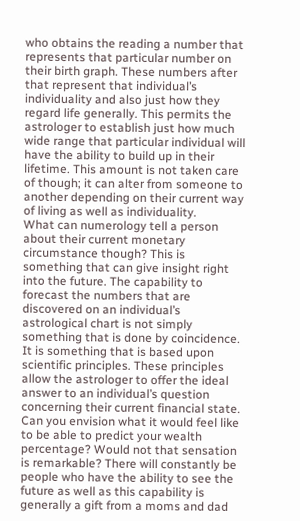who obtains the reading a number that represents that particular number on their birth graph. These numbers after that represent that individual’s individuality and also just how they regard life generally. This permits the astrologer to establish just how much wide range that particular individual will have the ability to build up in their lifetime. This amount is not taken care of though; it can alter from someone to another depending on their current way of living as well as individuality.
What can numerology tell a person about their current monetary circumstance though? This is something that can give insight right into the future. The capability to forecast the numbers that are discovered on an individual’s astrological chart is not simply something that is done by coincidence. It is something that is based upon scientific principles. These principles allow the astrologer to offer the ideal answer to an individual’s question concerning their current financial state.
Can you envision what it would feel like to be able to predict your wealth percentage? Would not that sensation is remarkable? There will constantly be people who have the ability to see the future as well as this capability is generally a gift from a moms and dad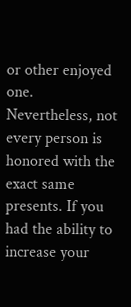or other enjoyed one. Nevertheless, not every person is honored with the exact same presents. If you had the ability to increase your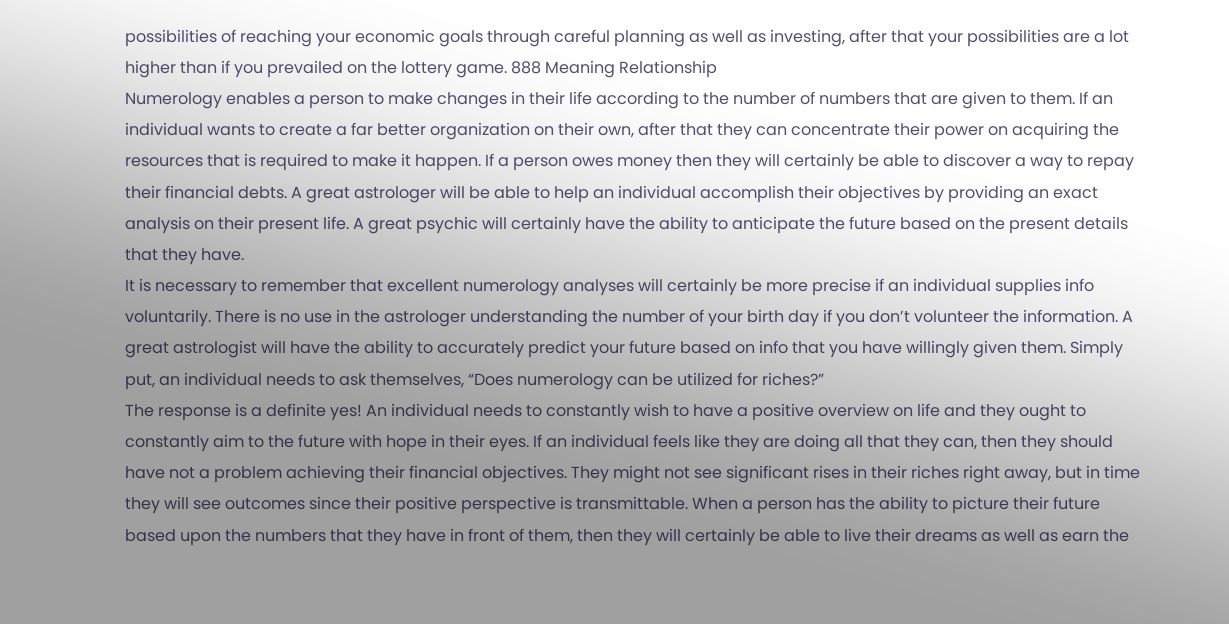possibilities of reaching your economic goals through careful planning as well as investing, after that your possibilities are a lot higher than if you prevailed on the lottery game. 888 Meaning Relationship
Numerology enables a person to make changes in their life according to the number of numbers that are given to them. If an individual wants to create a far better organization on their own, after that they can concentrate their power on acquiring the resources that is required to make it happen. If a person owes money then they will certainly be able to discover a way to repay their financial debts. A great astrologer will be able to help an individual accomplish their objectives by providing an exact analysis on their present life. A great psychic will certainly have the ability to anticipate the future based on the present details that they have.
It is necessary to remember that excellent numerology analyses will certainly be more precise if an individual supplies info voluntarily. There is no use in the astrologer understanding the number of your birth day if you don’t volunteer the information. A great astrologist will have the ability to accurately predict your future based on info that you have willingly given them. Simply put, an individual needs to ask themselves, “Does numerology can be utilized for riches?”
The response is a definite yes! An individual needs to constantly wish to have a positive overview on life and they ought to constantly aim to the future with hope in their eyes. If an individual feels like they are doing all that they can, then they should have not a problem achieving their financial objectives. They might not see significant rises in their riches right away, but in time they will see outcomes since their positive perspective is transmittable. When a person has the ability to picture their future based upon the numbers that they have in front of them, then they will certainly be able to live their dreams as well as earn the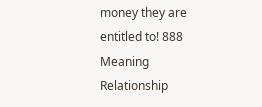money they are entitled to! 888 Meaning Relationship